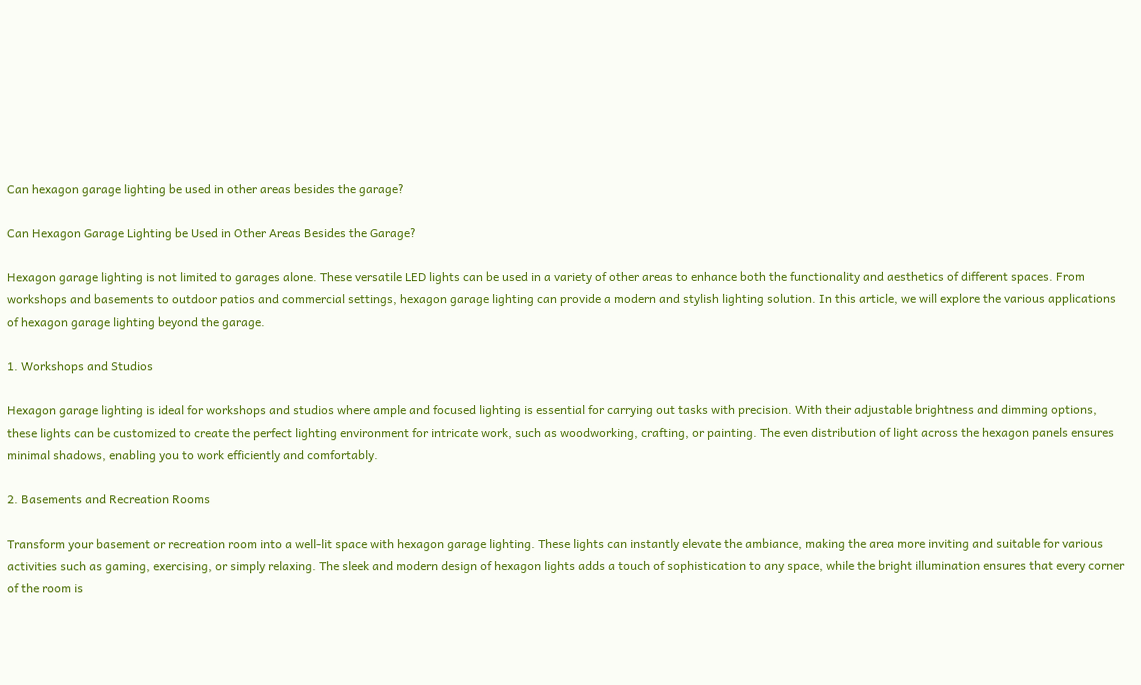Can hexagon garage lighting be used in other areas besides the garage?

Can Hexagon Garage Lighting be Used in Other Areas Besides the Garage?

Hexagon garage lighting is not limited to garages alone. These versatile LED lights can be used in a variety of other areas to enhance both the functionality and aesthetics of different spaces. From workshops and basements to outdoor patios and commercial settings, hexagon garage lighting can provide a modern and stylish lighting solution. In this article, we will explore the various applications of hexagon garage lighting beyond the garage.

1. Workshops and Studios

Hexagon garage lighting is ideal for workshops and studios where ample and focused lighting is essential for carrying out tasks with precision. With their adjustable brightness and dimming options, these lights can be customized to create the perfect lighting environment for intricate work, such as woodworking, crafting, or painting. The even distribution of light across the hexagon panels ensures minimal shadows, enabling you to work efficiently and comfortably.

2. Basements and Recreation Rooms

Transform your basement or recreation room into a well-lit space with hexagon garage lighting. These lights can instantly elevate the ambiance, making the area more inviting and suitable for various activities such as gaming, exercising, or simply relaxing. The sleek and modern design of hexagon lights adds a touch of sophistication to any space, while the bright illumination ensures that every corner of the room is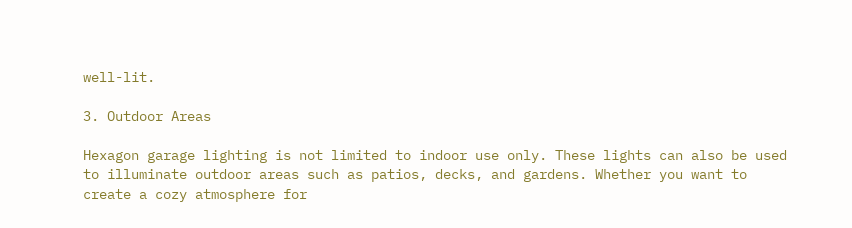well-lit.

3. Outdoor Areas

Hexagon garage lighting is not limited to indoor use only. These lights can also be used to illuminate outdoor areas such as patios, decks, and gardens. Whether you want to create a cozy atmosphere for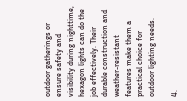outdoor gatherings or ensure safety and visibility during nighttime, hexagon lights can do the job effectively. Their durable construction and weather-resistant features make them a practical choice for outdoor lighting needs.

4.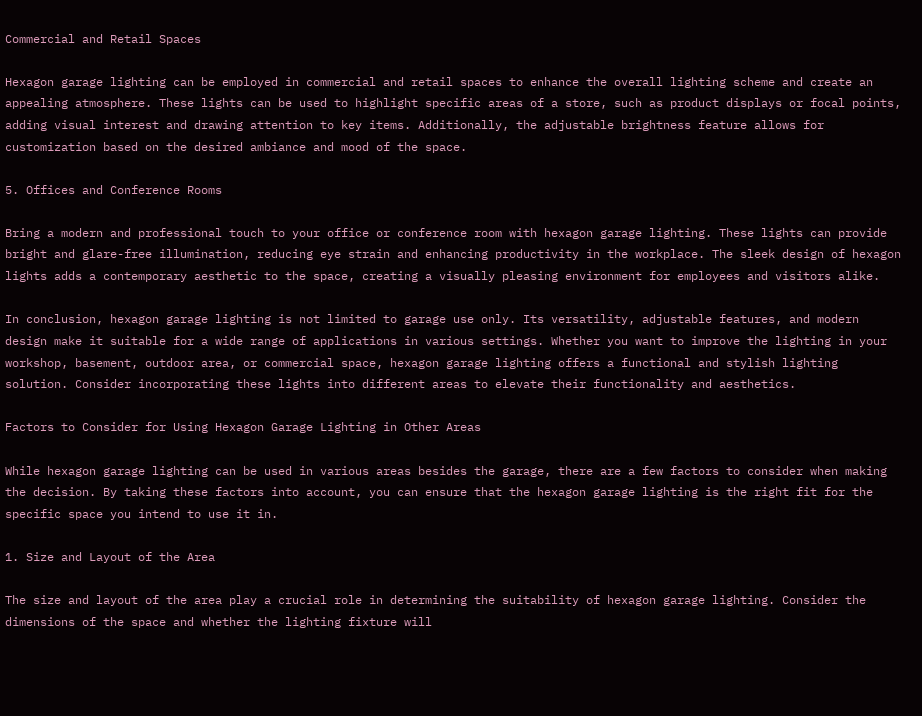Commercial and Retail Spaces

Hexagon garage lighting can be employed in commercial and retail spaces to enhance the overall lighting scheme and create an appealing atmosphere. These lights can be used to highlight specific areas of a store, such as product displays or focal points, adding visual interest and drawing attention to key items. Additionally, the adjustable brightness feature allows for customization based on the desired ambiance and mood of the space.

5. Offices and Conference Rooms

Bring a modern and professional touch to your office or conference room with hexagon garage lighting. These lights can provide bright and glare-free illumination, reducing eye strain and enhancing productivity in the workplace. The sleek design of hexagon lights adds a contemporary aesthetic to the space, creating a visually pleasing environment for employees and visitors alike.

In conclusion, hexagon garage lighting is not limited to garage use only. Its versatility, adjustable features, and modern design make it suitable for a wide range of applications in various settings. Whether you want to improve the lighting in your workshop, basement, outdoor area, or commercial space, hexagon garage lighting offers a functional and stylish lighting solution. Consider incorporating these lights into different areas to elevate their functionality and aesthetics.

Factors to Consider for Using Hexagon Garage Lighting in Other Areas

While hexagon garage lighting can be used in various areas besides the garage, there are a few factors to consider when making the decision. By taking these factors into account, you can ensure that the hexagon garage lighting is the right fit for the specific space you intend to use it in.

1. Size and Layout of the Area

The size and layout of the area play a crucial role in determining the suitability of hexagon garage lighting. Consider the dimensions of the space and whether the lighting fixture will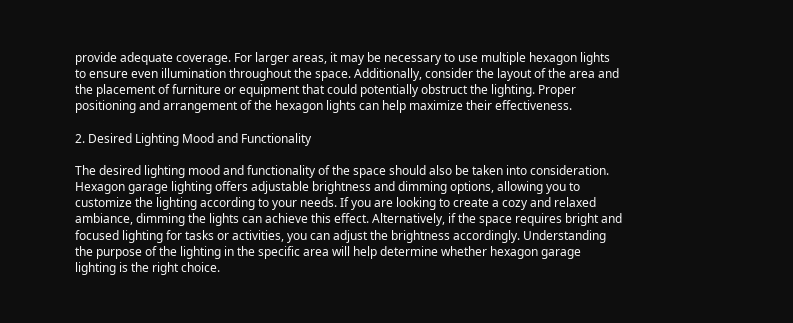provide adequate coverage. For larger areas, it may be necessary to use multiple hexagon lights to ensure even illumination throughout the space. Additionally, consider the layout of the area and the placement of furniture or equipment that could potentially obstruct the lighting. Proper positioning and arrangement of the hexagon lights can help maximize their effectiveness.

2. Desired Lighting Mood and Functionality

The desired lighting mood and functionality of the space should also be taken into consideration. Hexagon garage lighting offers adjustable brightness and dimming options, allowing you to customize the lighting according to your needs. If you are looking to create a cozy and relaxed ambiance, dimming the lights can achieve this effect. Alternatively, if the space requires bright and focused lighting for tasks or activities, you can adjust the brightness accordingly. Understanding the purpose of the lighting in the specific area will help determine whether hexagon garage lighting is the right choice.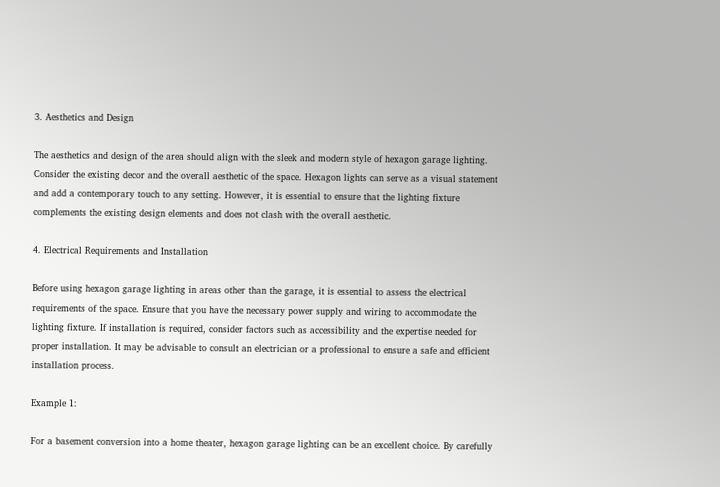3. Aesthetics and Design

The aesthetics and design of the area should align with the sleek and modern style of hexagon garage lighting. Consider the existing decor and the overall aesthetic of the space. Hexagon lights can serve as a visual statement and add a contemporary touch to any setting. However, it is essential to ensure that the lighting fixture complements the existing design elements and does not clash with the overall aesthetic.

4. Electrical Requirements and Installation

Before using hexagon garage lighting in areas other than the garage, it is essential to assess the electrical requirements of the space. Ensure that you have the necessary power supply and wiring to accommodate the lighting fixture. If installation is required, consider factors such as accessibility and the expertise needed for proper installation. It may be advisable to consult an electrician or a professional to ensure a safe and efficient installation process.

Example 1:

For a basement conversion into a home theater, hexagon garage lighting can be an excellent choice. By carefully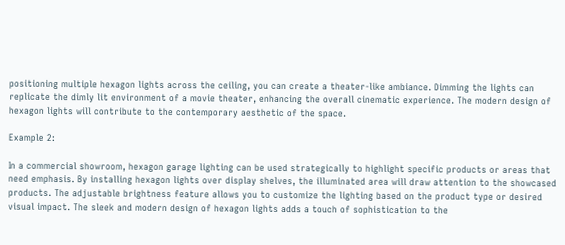positioning multiple hexagon lights across the ceiling, you can create a theater-like ambiance. Dimming the lights can replicate the dimly lit environment of a movie theater, enhancing the overall cinematic experience. The modern design of hexagon lights will contribute to the contemporary aesthetic of the space.

Example 2:

In a commercial showroom, hexagon garage lighting can be used strategically to highlight specific products or areas that need emphasis. By installing hexagon lights over display shelves, the illuminated area will draw attention to the showcased products. The adjustable brightness feature allows you to customize the lighting based on the product type or desired visual impact. The sleek and modern design of hexagon lights adds a touch of sophistication to the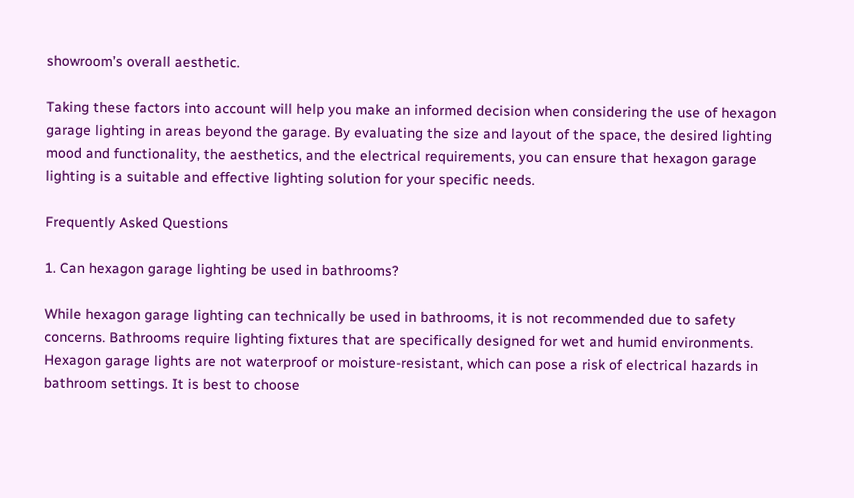showroom’s overall aesthetic.

Taking these factors into account will help you make an informed decision when considering the use of hexagon garage lighting in areas beyond the garage. By evaluating the size and layout of the space, the desired lighting mood and functionality, the aesthetics, and the electrical requirements, you can ensure that hexagon garage lighting is a suitable and effective lighting solution for your specific needs.

Frequently Asked Questions

1. Can hexagon garage lighting be used in bathrooms?

While hexagon garage lighting can technically be used in bathrooms, it is not recommended due to safety concerns. Bathrooms require lighting fixtures that are specifically designed for wet and humid environments. Hexagon garage lights are not waterproof or moisture-resistant, which can pose a risk of electrical hazards in bathroom settings. It is best to choose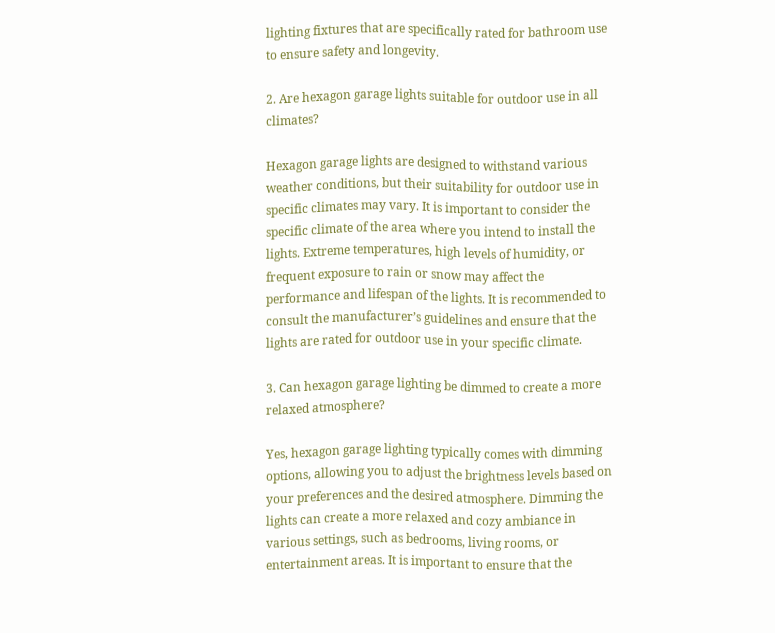lighting fixtures that are specifically rated for bathroom use to ensure safety and longevity.

2. Are hexagon garage lights suitable for outdoor use in all climates?

Hexagon garage lights are designed to withstand various weather conditions, but their suitability for outdoor use in specific climates may vary. It is important to consider the specific climate of the area where you intend to install the lights. Extreme temperatures, high levels of humidity, or frequent exposure to rain or snow may affect the performance and lifespan of the lights. It is recommended to consult the manufacturer’s guidelines and ensure that the lights are rated for outdoor use in your specific climate.

3. Can hexagon garage lighting be dimmed to create a more relaxed atmosphere?

Yes, hexagon garage lighting typically comes with dimming options, allowing you to adjust the brightness levels based on your preferences and the desired atmosphere. Dimming the lights can create a more relaxed and cozy ambiance in various settings, such as bedrooms, living rooms, or entertainment areas. It is important to ensure that the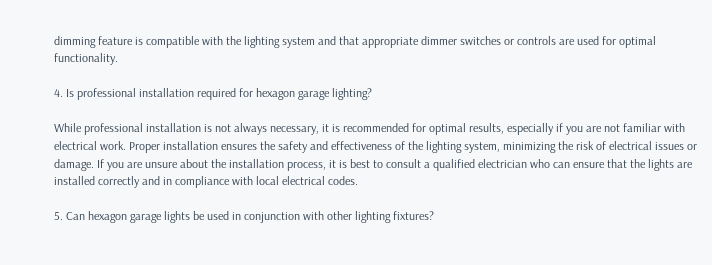dimming feature is compatible with the lighting system and that appropriate dimmer switches or controls are used for optimal functionality.

4. Is professional installation required for hexagon garage lighting?

While professional installation is not always necessary, it is recommended for optimal results, especially if you are not familiar with electrical work. Proper installation ensures the safety and effectiveness of the lighting system, minimizing the risk of electrical issues or damage. If you are unsure about the installation process, it is best to consult a qualified electrician who can ensure that the lights are installed correctly and in compliance with local electrical codes.

5. Can hexagon garage lights be used in conjunction with other lighting fixtures?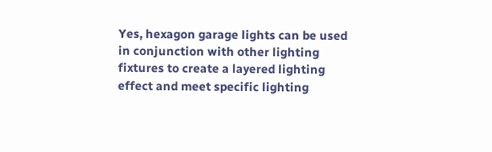Yes, hexagon garage lights can be used in conjunction with other lighting fixtures to create a layered lighting effect and meet specific lighting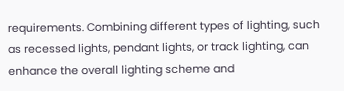requirements. Combining different types of lighting, such as recessed lights, pendant lights, or track lighting, can enhance the overall lighting scheme and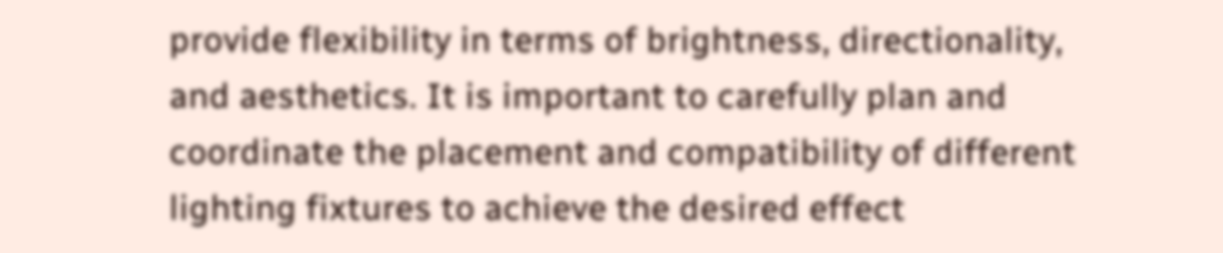provide flexibility in terms of brightness, directionality, and aesthetics. It is important to carefully plan and coordinate the placement and compatibility of different lighting fixtures to achieve the desired effect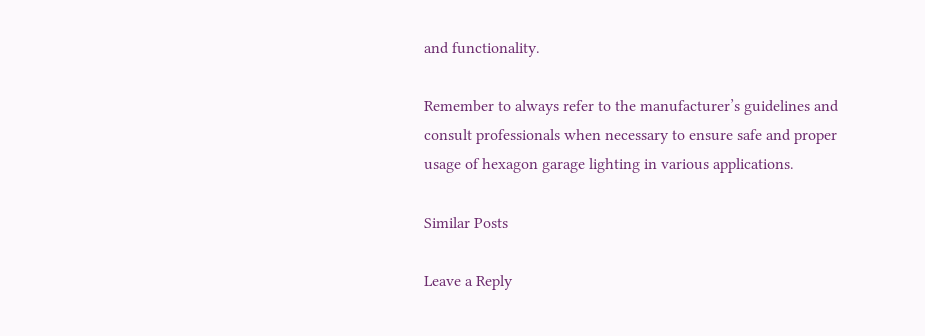and functionality.

Remember to always refer to the manufacturer’s guidelines and consult professionals when necessary to ensure safe and proper usage of hexagon garage lighting in various applications.

Similar Posts

Leave a Reply